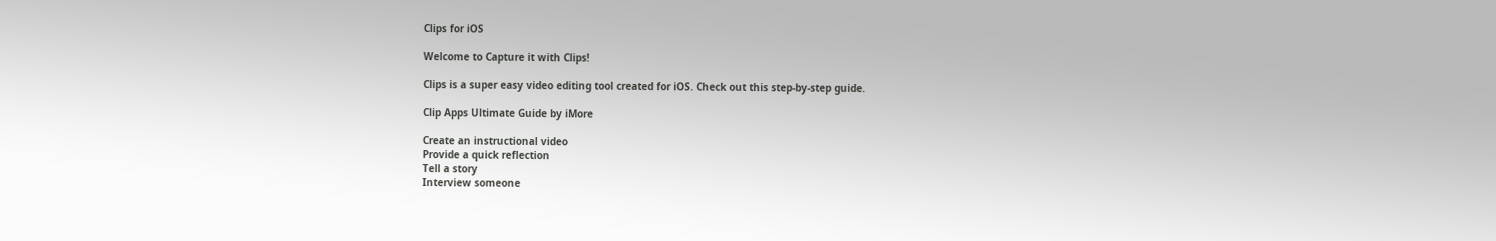Clips for iOS

Welcome to Capture it with Clips!

Clips is a super easy video editing tool created for iOS. Check out this step-by-step guide.

Clip Apps Ultimate Guide by iMore

Create an instructional video
Provide a quick reflection
Tell a story
Interview someone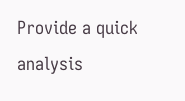Provide a quick analysis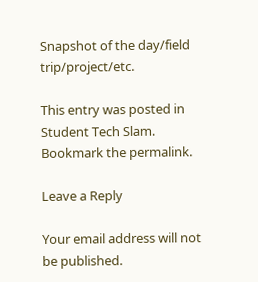Snapshot of the day/field trip/project/etc.

This entry was posted in Student Tech Slam. Bookmark the permalink.

Leave a Reply

Your email address will not be published.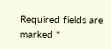Required fields are marked *